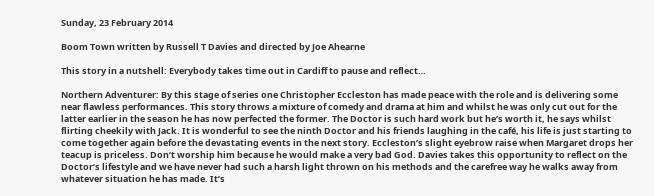Sunday, 23 February 2014

Boom Town written by Russell T Davies and directed by Joe Ahearne

This story in a nutshell: Everybody takes time out in Cardiff to pause and reflect…

Northern Adventurer: By this stage of series one Christopher Eccleston has made peace with the role and is delivering some near flawless performances. This story throws a mixture of comedy and drama at him and whilst he was only cut out for the latter earlier in the season he has now perfected the former. The Doctor is such hard work but he’s worth it, he says whilst flirting cheekily with Jack. It is wonderful to see the ninth Doctor and his friends laughing in the café, his life is just starting to come together again before the devastating events in the next story. Eccleston’s slight eyebrow raise when Margaret drops her teacup is priceless. Don’t worship him because he would make a very bad God. Davies takes this opportunity to reflect on the Doctor’s lifestyle and we have never had such a harsh light thrown on his methods and the carefree way he walks away from whatever situation he has made. It’s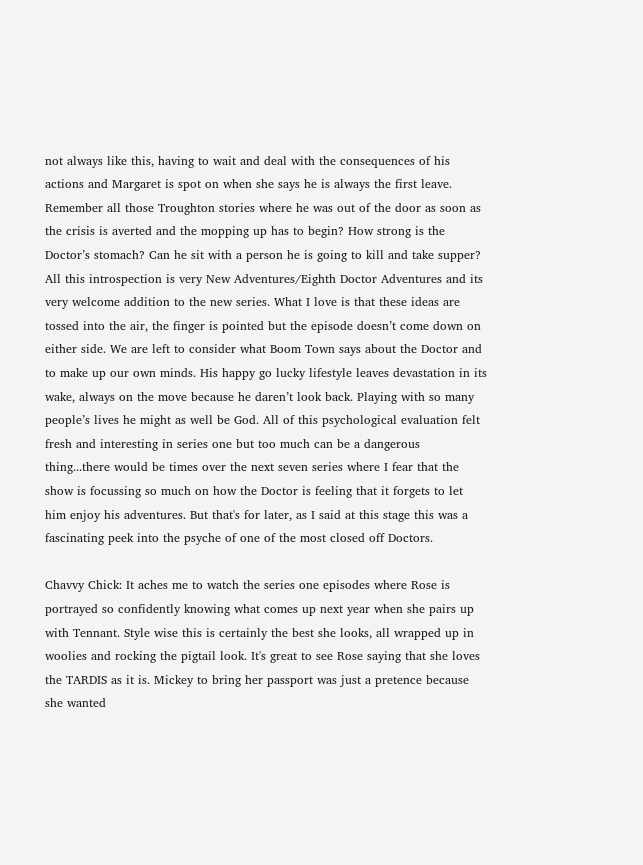not always like this, having to wait and deal with the consequences of his actions and Margaret is spot on when she says he is always the first leave. Remember all those Troughton stories where he was out of the door as soon as the crisis is averted and the mopping up has to begin? How strong is the Doctor’s stomach? Can he sit with a person he is going to kill and take supper? All this introspection is very New Adventures/Eighth Doctor Adventures and its very welcome addition to the new series. What I love is that these ideas are tossed into the air, the finger is pointed but the episode doesn’t come down on either side. We are left to consider what Boom Town says about the Doctor and to make up our own minds. His happy go lucky lifestyle leaves devastation in its wake, always on the move because he daren’t look back. Playing with so many people’s lives he might as well be God. All of this psychological evaluation felt fresh and interesting in series one but too much can be a dangerous thing...there would be times over the next seven series where I fear that the show is focussing so much on how the Doctor is feeling that it forgets to let him enjoy his adventures. But that's for later, as I said at this stage this was a fascinating peek into the psyche of one of the most closed off Doctors.

Chavvy Chick: It aches me to watch the series one episodes where Rose is portrayed so confidently knowing what comes up next year when she pairs up with Tennant. Style wise this is certainly the best she looks, all wrapped up in woolies and rocking the pigtail look. It's great to see Rose saying that she loves the TARDIS as it is. Mickey to bring her passport was just a pretence because she wanted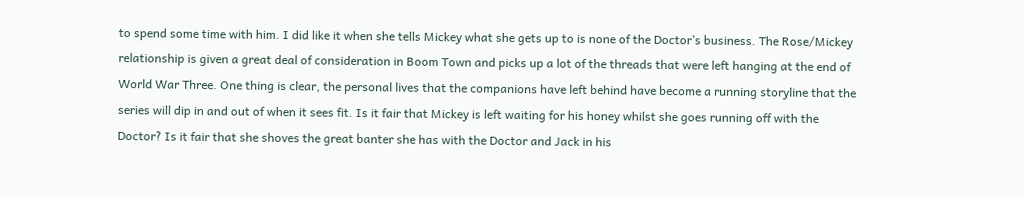to spend some time with him. I did like it when she tells Mickey what she gets up to is none of the Doctor’s business. The Rose/Mickey relationship is given a great deal of consideration in Boom Town and picks up a lot of the threads that were left hanging at the end of World War Three. One thing is clear, the personal lives that the companions have left behind have become a running storyline that the series will dip in and out of when it sees fit. Is it fair that Mickey is left waiting for his honey whilst she goes running off with the Doctor? Is it fair that she shoves the great banter she has with the Doctor and Jack in his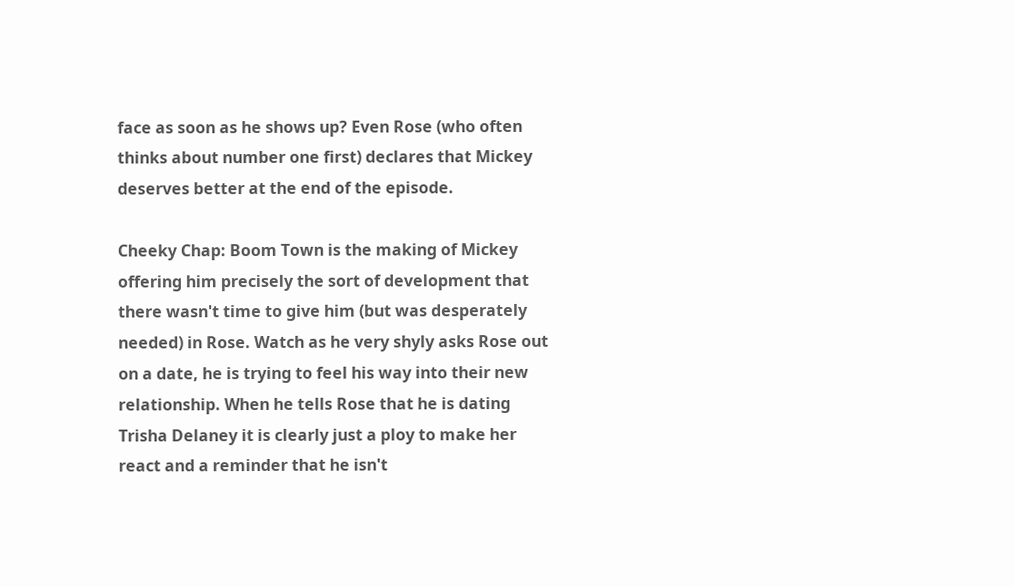face as soon as he shows up? Even Rose (who often thinks about number one first) declares that Mickey deserves better at the end of the episode.

Cheeky Chap: Boom Town is the making of Mickey offering him precisely the sort of development that there wasn't time to give him (but was desperately needed) in Rose. Watch as he very shyly asks Rose out on a date, he is trying to feel his way into their new relationship. When he tells Rose that he is dating Trisha Delaney it is clearly just a ploy to make her react and a reminder that he isn't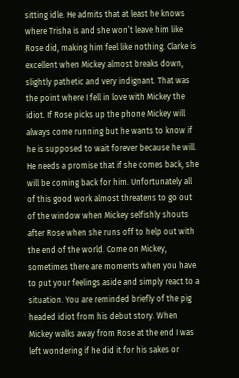sitting idle. He admits that at least he knows where Trisha is and she won’t leave him like Rose did, making him feel like nothing. Clarke is excellent when Mickey almost breaks down, slightly pathetic and very indignant. That was the point where I fell in love with Mickey the idiot. If Rose picks up the phone Mickey will always come running but he wants to know if he is supposed to wait forever because he will. He needs a promise that if she comes back, she will be coming back for him. Unfortunately all of this good work almost threatens to go out of the window when Mickey selfishly shouts after Rose when she runs off to help out with the end of the world. Come on Mickey, sometimes there are moments when you have to put your feelings aside and simply react to a situation. You are reminded briefly of the pig headed idiot from his debut story. When Mickey walks away from Rose at the end I was left wondering if he did it for his sakes or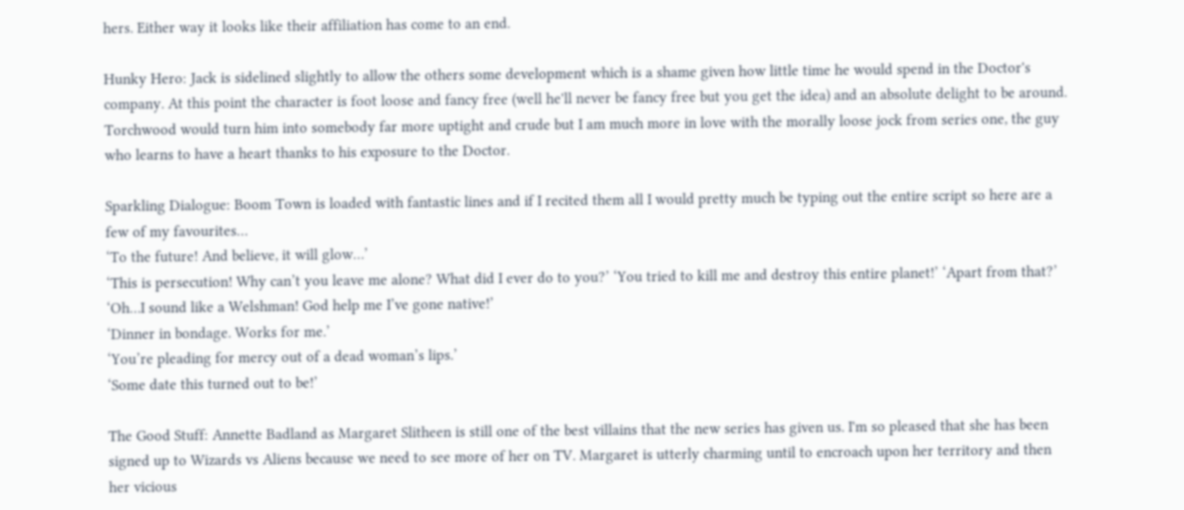hers. Either way it looks like their affiliation has come to an end.

Hunky Hero: Jack is sidelined slightly to allow the others some development which is a shame given how little time he would spend in the Doctor's company. At this point the character is foot loose and fancy free (well he'll never be fancy free but you get the idea) and an absolute delight to be around. Torchwood would turn him into somebody far more uptight and crude but I am much more in love with the morally loose jock from series one, the guy who learns to have a heart thanks to his exposure to the Doctor.

Sparkling Dialogue: Boom Town is loaded with fantastic lines and if I recited them all I would pretty much be typing out the entire script so here are a few of my favourites…
‘To the future! And believe, it will glow…’
‘This is persecution! Why can’t you leave me alone? What did I ever do to you?’ ‘You tried to kill me and destroy this entire planet!’ ‘Apart from that?’
‘Oh…I sound like a Welshman! God help me I’ve gone native!’
‘Dinner in bondage. Works for me.’
‘You’re pleading for mercy out of a dead woman’s lips.’
‘Some date this turned out to be!’

The Good Stuff: Annette Badland as Margaret Slitheen is still one of the best villains that the new series has given us. I'm so pleased that she has been signed up to Wizards vs Aliens because we need to see more of her on TV. Margaret is utterly charming until to encroach upon her territory and then her vicious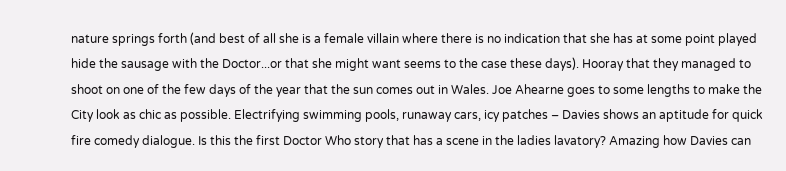nature springs forth (and best of all she is a female villain where there is no indication that she has at some point played hide the sausage with the Doctor...or that she might want seems to the case these days). Hooray that they managed to shoot on one of the few days of the year that the sun comes out in Wales. Joe Ahearne goes to some lengths to make the City look as chic as possible. Electrifying swimming pools, runaway cars, icy patches – Davies shows an aptitude for quick fire comedy dialogue. Is this the first Doctor Who story that has a scene in the ladies lavatory? Amazing how Davies can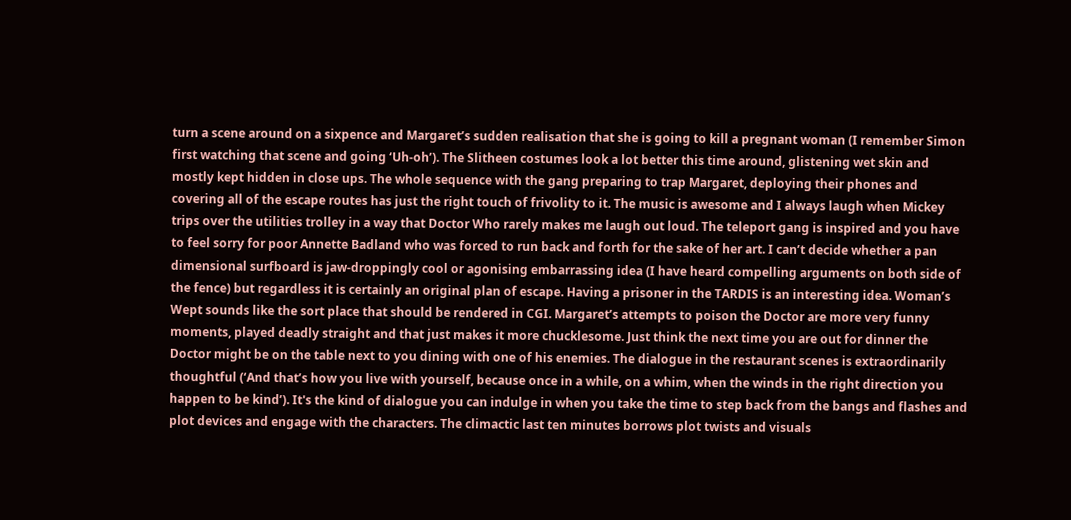turn a scene around on a sixpence and Margaret’s sudden realisation that she is going to kill a pregnant woman (I remember Simon first watching that scene and going ‘Uh-oh’). The Slitheen costumes look a lot better this time around, glistening wet skin and mostly kept hidden in close ups. The whole sequence with the gang preparing to trap Margaret, deploying their phones and covering all of the escape routes has just the right touch of frivolity to it. The music is awesome and I always laugh when Mickey trips over the utilities trolley in a way that Doctor Who rarely makes me laugh out loud. The teleport gang is inspired and you have to feel sorry for poor Annette Badland who was forced to run back and forth for the sake of her art. I can’t decide whether a pan dimensional surfboard is jaw-droppingly cool or agonising embarrassing idea (I have heard compelling arguments on both side of the fence) but regardless it is certainly an original plan of escape. Having a prisoner in the TARDIS is an interesting idea. Woman’s Wept sounds like the sort place that should be rendered in CGI. Margaret’s attempts to poison the Doctor are more very funny moments, played deadly straight and that just makes it more chucklesome. Just think the next time you are out for dinner the Doctor might be on the table next to you dining with one of his enemies. The dialogue in the restaurant scenes is extraordinarily thoughtful (‘And that’s how you live with yourself, because once in a while, on a whim, when the winds in the right direction you happen to be kind’). It's the kind of dialogue you can indulge in when you take the time to step back from the bangs and flashes and plot devices and engage with the characters. The climactic last ten minutes borrows plot twists and visuals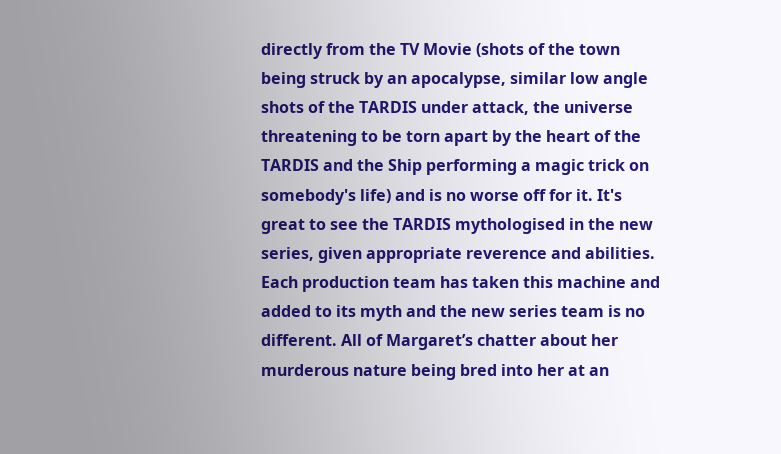directly from the TV Movie (shots of the town being struck by an apocalypse, similar low angle shots of the TARDIS under attack, the universe threatening to be torn apart by the heart of the TARDIS and the Ship performing a magic trick on somebody's life) and is no worse off for it. It's great to see the TARDIS mythologised in the new series, given appropriate reverence and abilities. Each production team has taken this machine and added to its myth and the new series team is no different. All of Margaret’s chatter about her murderous nature being bred into her at an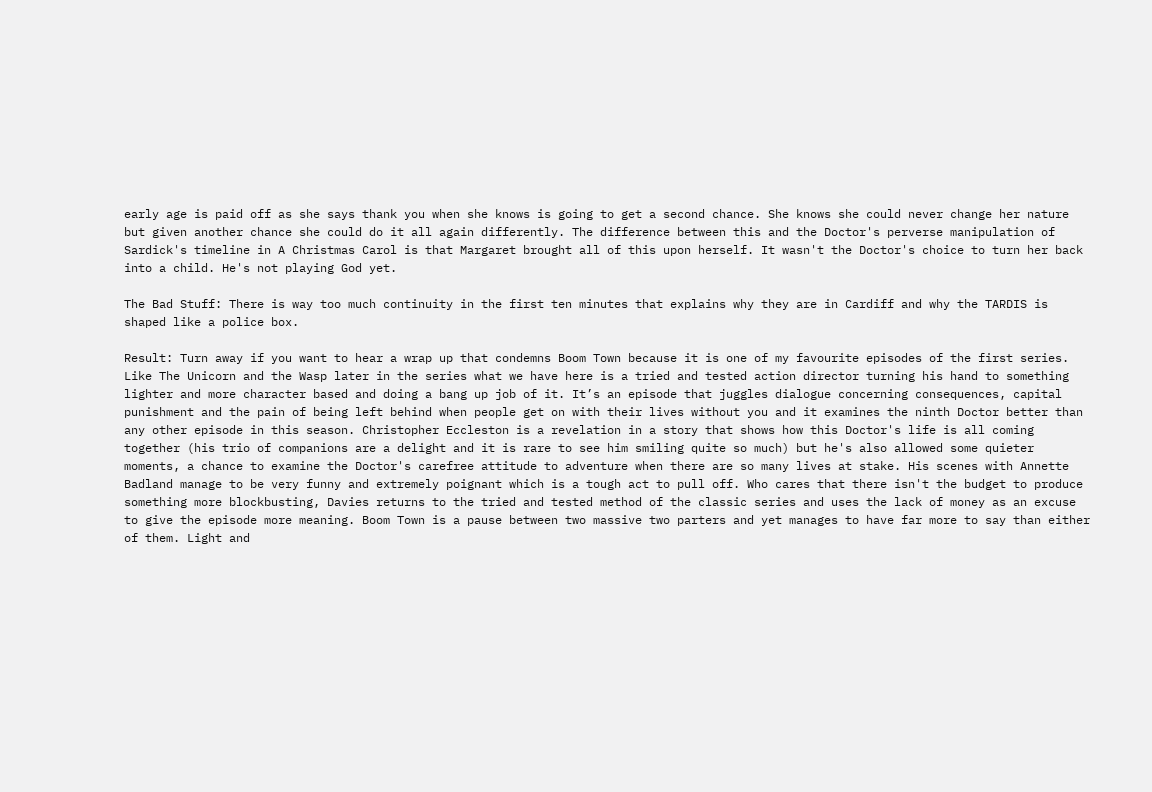early age is paid off as she says thank you when she knows is going to get a second chance. She knows she could never change her nature but given another chance she could do it all again differently. The difference between this and the Doctor's perverse manipulation of Sardick's timeline in A Christmas Carol is that Margaret brought all of this upon herself. It wasn't the Doctor's choice to turn her back into a child. He's not playing God yet.

The Bad Stuff: There is way too much continuity in the first ten minutes that explains why they are in Cardiff and why the TARDIS is shaped like a police box.

Result: Turn away if you want to hear a wrap up that condemns Boom Town because it is one of my favourite episodes of the first series. Like The Unicorn and the Wasp later in the series what we have here is a tried and tested action director turning his hand to something lighter and more character based and doing a bang up job of it. It’s an episode that juggles dialogue concerning consequences, capital punishment and the pain of being left behind when people get on with their lives without you and it examines the ninth Doctor better than any other episode in this season. Christopher Eccleston is a revelation in a story that shows how this Doctor's life is all coming together (his trio of companions are a delight and it is rare to see him smiling quite so much) but he's also allowed some quieter moments, a chance to examine the Doctor's carefree attitude to adventure when there are so many lives at stake. His scenes with Annette Badland manage to be very funny and extremely poignant which is a tough act to pull off. Who cares that there isn't the budget to produce something more blockbusting, Davies returns to the tried and tested method of the classic series and uses the lack of money as an excuse to give the episode more meaning. Boom Town is a pause between two massive two parters and yet manages to have far more to say than either of them. Light and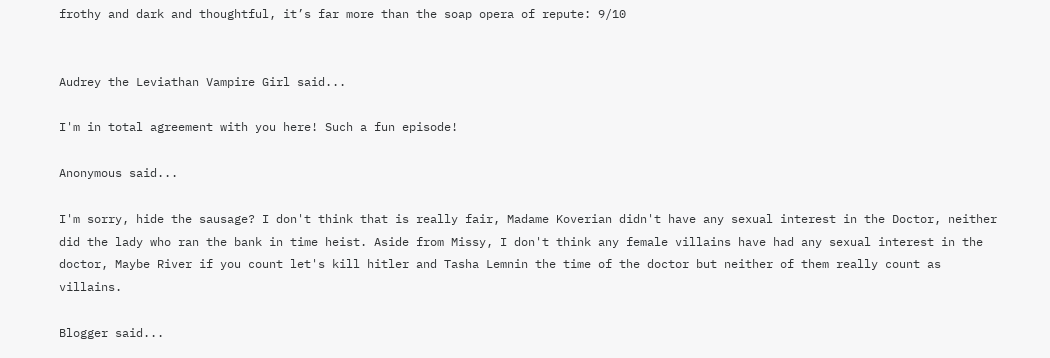frothy and dark and thoughtful, it’s far more than the soap opera of repute: 9/10


Audrey the Leviathan Vampire Girl said...

I'm in total agreement with you here! Such a fun episode!

Anonymous said...

I'm sorry, hide the sausage? I don't think that is really fair, Madame Koverian didn't have any sexual interest in the Doctor, neither did the lady who ran the bank in time heist. Aside from Missy, I don't think any female villains have had any sexual interest in the doctor, Maybe River if you count let's kill hitler and Tasha Lemnin the time of the doctor but neither of them really count as villains.

Blogger said...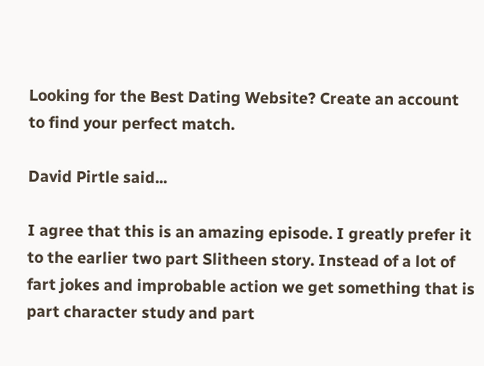Looking for the Best Dating Website? Create an account to find your perfect match.

David Pirtle said...

I agree that this is an amazing episode. I greatly prefer it to the earlier two part Slitheen story. Instead of a lot of fart jokes and improbable action we get something that is part character study and part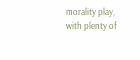morality play, with plenty of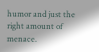humor and just the right amount of menace.